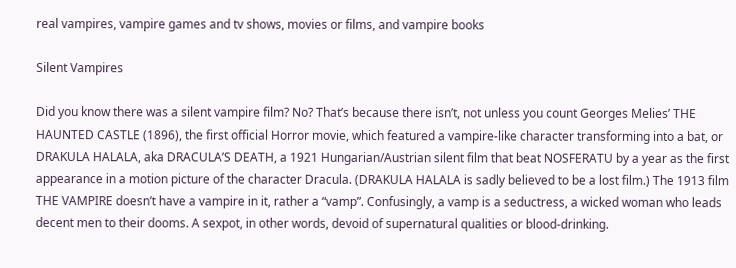real vampires, vampire games and tv shows, movies or films, and vampire books

Silent Vampires

Did you know there was a silent vampire film? No? That’s because there isn’t, not unless you count Georges Melies’ THE HAUNTED CASTLE (1896), the first official Horror movie, which featured a vampire-like character transforming into a bat, or DRAKULA HALALA, aka DRACULA’S DEATH, a 1921 Hungarian/Austrian silent film that beat NOSFERATU by a year as the first appearance in a motion picture of the character Dracula. (DRAKULA HALALA is sadly believed to be a lost film.) The 1913 film THE VAMPIRE doesn’t have a vampire in it, rather a “vamp”. Confusingly, a vamp is a seductress, a wicked woman who leads decent men to their dooms. A sexpot, in other words, devoid of supernatural qualities or blood-drinking.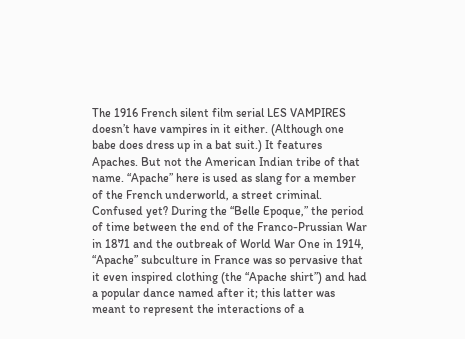The 1916 French silent film serial LES VAMPIRES doesn’t have vampires in it either. (Although one babe does dress up in a bat suit.) It features Apaches. But not the American Indian tribe of that name. “Apache” here is used as slang for a member of the French underworld, a street criminal. Confused yet? During the “Belle Epoque,” the period of time between the end of the Franco-Prussian War in 1871 and the outbreak of World War One in 1914, “Apache” subculture in France was so pervasive that it even inspired clothing (the “Apache shirt”) and had a popular dance named after it; this latter was meant to represent the interactions of a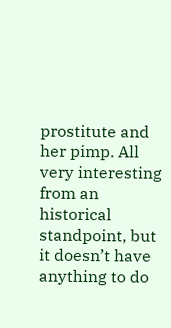prostitute and her pimp. All very interesting from an historical standpoint, but it doesn’t have anything to do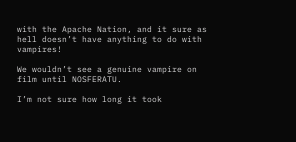with the Apache Nation, and it sure as hell doesn’t have anything to do with vampires!

We wouldn’t see a genuine vampire on film until NOSFERATU.

I’m not sure how long it took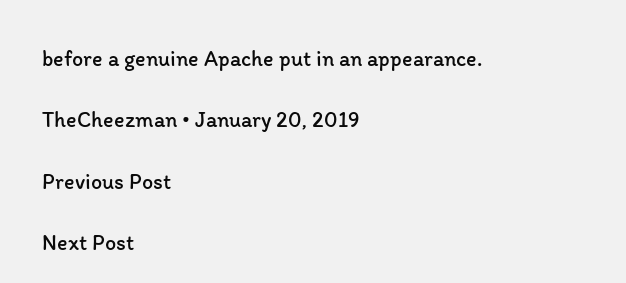before a genuine Apache put in an appearance.

TheCheezman • January 20, 2019

Previous Post

Next Post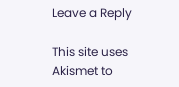Leave a Reply

This site uses Akismet to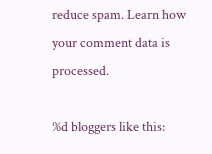reduce spam. Learn how your comment data is processed.

%d bloggers like this: